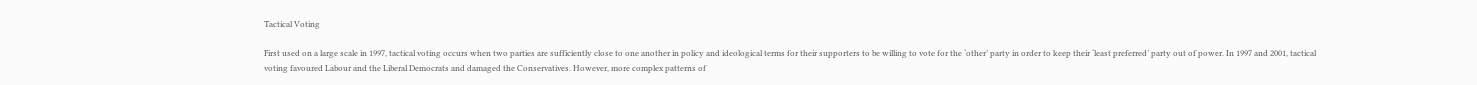Tactical Voting

First used on a large scale in 1997, tactical voting occurs when two parties are sufficiently close to one another in policy and ideological terms for their supporters to be willing to vote for the ‘other’ party in order to keep their ‘least preferred’ party out of power. In 1997 and 2001, tactical voting favoured Labour and the Liberal Democrats and damaged the Conservatives. However, more complex patterns of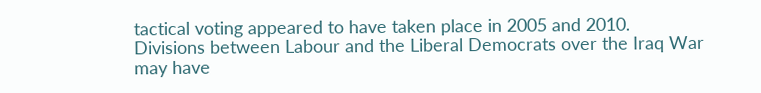tactical voting appeared to have taken place in 2005 and 2010. Divisions between Labour and the Liberal Democrats over the Iraq War may have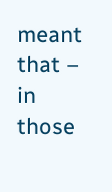meant that – in those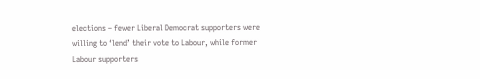elections – fewer Liberal Democrat supporters were willing to ‘lend’ their vote to Labour, while former Labour supporters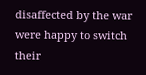disaffected by the war were happy to switch their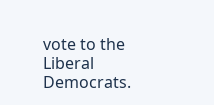vote to the Liberal Democrats.